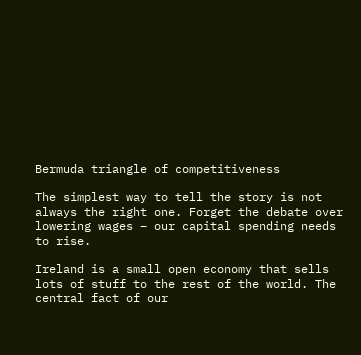Bermuda triangle of competitiveness

The simplest way to tell the story is not always the right one. Forget the debate over lowering wages – our capital spending needs to rise.

Ireland is a small open economy that sells lots of stuff to the rest of the world. The central fact of our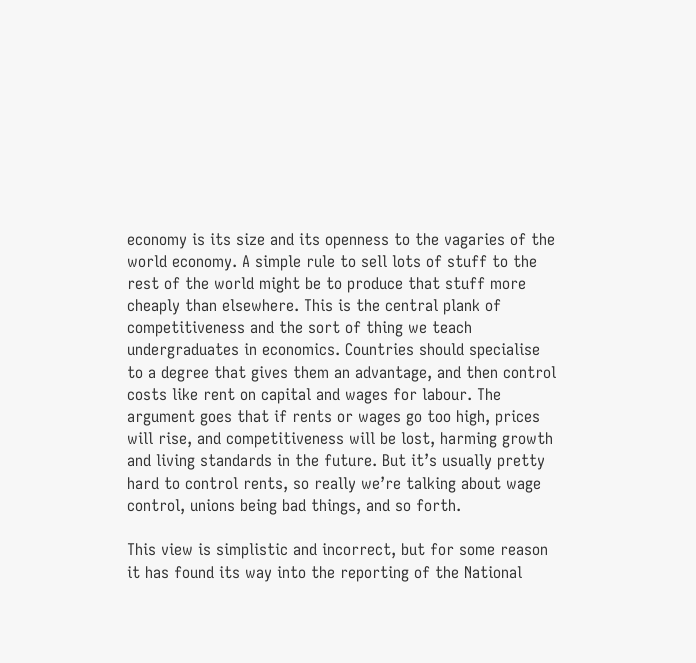economy is its size and its openness to the vagaries of the world economy. A simple rule to sell lots of stuff to the rest of the world might be to produce that stuff more cheaply than elsewhere. This is the central plank of competitiveness and the sort of thing we teach undergraduates in economics. Countries should specialise to a degree that gives them an advantage, and then control costs like rent on capital and wages for labour. The argument goes that if rents or wages go too high, prices will rise, and competitiveness will be lost, harming growth and living standards in the future. But it’s usually pretty hard to control rents, so really we’re talking about wage control, unions being bad things, and so forth.

This view is simplistic and incorrect, but for some reason it has found its way into the reporting of the National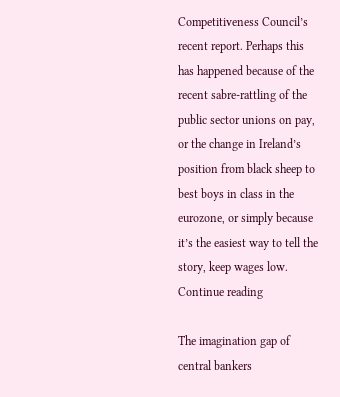Competitiveness Council’s recent report. Perhaps this has happened because of the recent sabre-rattling of the public sector unions on pay, or the change in Ireland’s position from black sheep to best boys in class in the eurozone, or simply because it’s the easiest way to tell the story, keep wages low.
Continue reading

The imagination gap of central bankers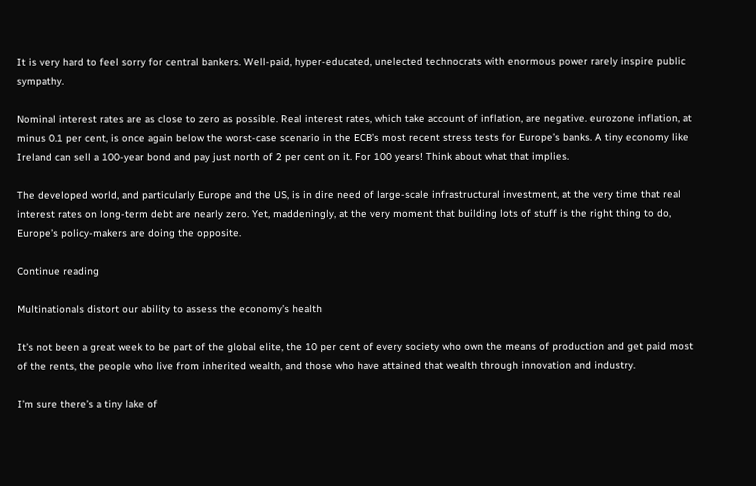It is very hard to feel sorry for central bankers. Well-paid, hyper-educated, unelected technocrats with enormous power rarely inspire public sympathy.

Nominal interest rates are as close to zero as possible. Real interest rates, which take account of inflation, are negative. eurozone inflation, at minus 0.1 per cent, is once again below the worst-case scenario in the ECB’s most recent stress tests for Europe’s banks. A tiny economy like Ireland can sell a 100-year bond and pay just north of 2 per cent on it. For 100 years! Think about what that implies.

The developed world, and particularly Europe and the US, is in dire need of large-scale infrastructural investment, at the very time that real interest rates on long-term debt are nearly zero. Yet, maddeningly, at the very moment that building lots of stuff is the right thing to do, Europe’s policy-makers are doing the opposite.

Continue reading

Multinationals distort our ability to assess the economy’s health

It’s not been a great week to be part of the global elite, the 10 per cent of every society who own the means of production and get paid most of the rents, the people who live from inherited wealth, and those who have attained that wealth through innovation and industry.

I’m sure there’s a tiny lake of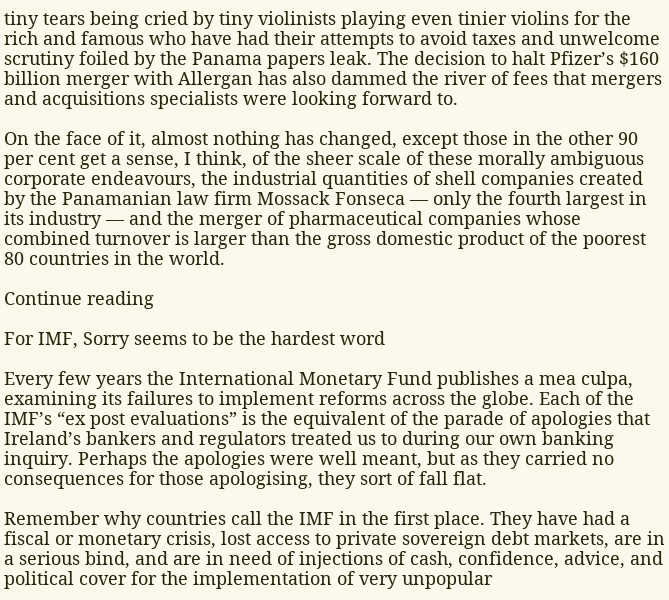tiny tears being cried by tiny violinists playing even tinier violins for the rich and famous who have had their attempts to avoid taxes and unwelcome scrutiny foiled by the Panama papers leak. The decision to halt Pfizer’s $160 billion merger with Allergan has also dammed the river of fees that mergers and acquisitions specialists were looking forward to.

On the face of it, almost nothing has changed, except those in the other 90 per cent get a sense, I think, of the sheer scale of these morally ambiguous corporate endeavours, the industrial quantities of shell companies created by the Panamanian law firm Mossack Fonseca — only the fourth largest in its industry — and the merger of pharmaceutical companies whose combined turnover is larger than the gross domestic product of the poorest 80 countries in the world.

Continue reading

For IMF, Sorry seems to be the hardest word

Every few years the International Monetary Fund publishes a mea culpa, examining its failures to implement reforms across the globe. Each of the IMF’s “ex post evaluations” is the equivalent of the parade of apologies that Ireland’s bankers and regulators treated us to during our own banking inquiry. Perhaps the apologies were well meant, but as they carried no consequences for those apologising, they sort of fall flat.

Remember why countries call the IMF in the first place. They have had a fiscal or monetary crisis, lost access to private sovereign debt markets, are in a serious bind, and are in need of injections of cash, confidence, advice, and political cover for the implementation of very unpopular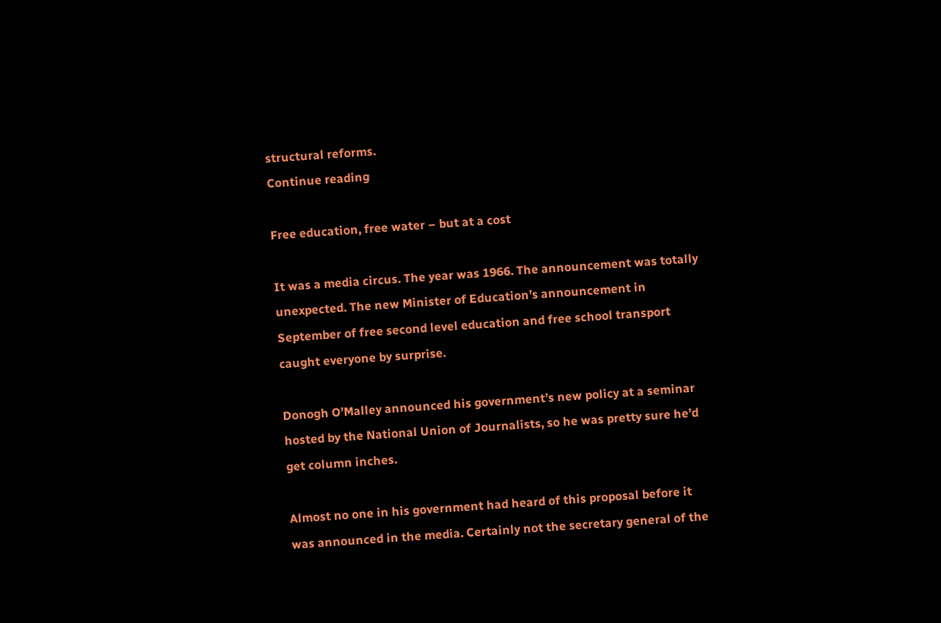structural reforms.
Continue reading

Free education, free water – but at a cost

It was a media circus. The year was 1966. The announcement was totally unexpected. The new Minister of Education’s announcement in September of free second level education and free school transport caught everyone by surprise.

Donogh O’Malley announced his government’s new policy at a seminar hosted by the National Union of Journalists, so he was pretty sure he’d get column inches.

Almost no one in his government had heard of this proposal before it was announced in the media. Certainly not the secretary general of the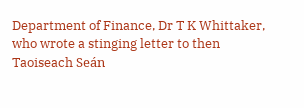Department of Finance, Dr T K Whittaker, who wrote a stinging letter to then Taoiseach Seán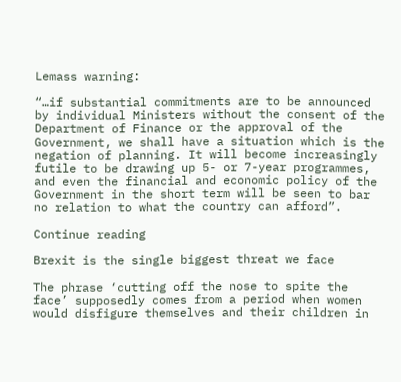Lemass warning:

“…if substantial commitments are to be announced by individual Ministers without the consent of the Department of Finance or the approval of the Government, we shall have a situation which is the negation of planning. It will become increasingly futile to be drawing up 5- or 7-year programmes, and even the financial and economic policy of the Government in the short term will be seen to bar no relation to what the country can afford”.

Continue reading

Brexit is the single biggest threat we face

The phrase ‘cutting off the nose to spite the face’ supposedly comes from a period when women would disfigure themselves and their children in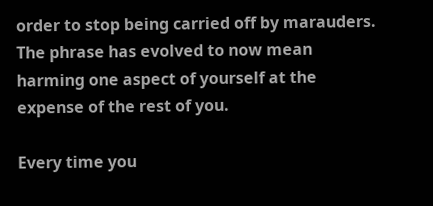order to stop being carried off by marauders. The phrase has evolved to now mean harming one aspect of yourself at the expense of the rest of you.

Every time you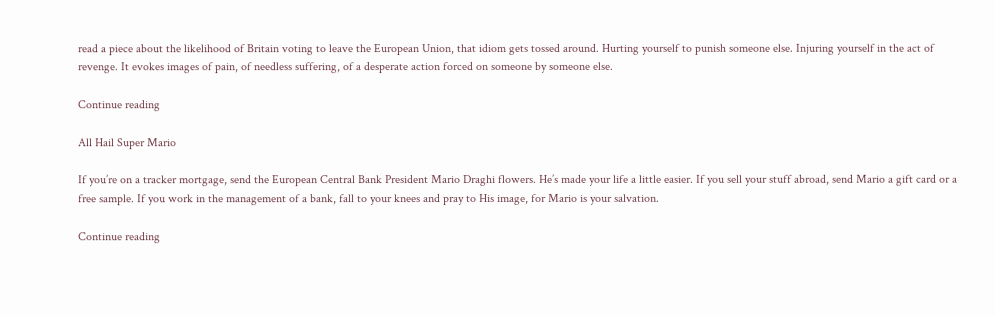read a piece about the likelihood of Britain voting to leave the European Union, that idiom gets tossed around. Hurting yourself to punish someone else. Injuring yourself in the act of revenge. It evokes images of pain, of needless suffering, of a desperate action forced on someone by someone else.

Continue reading

All Hail Super Mario

If you’re on a tracker mortgage, send the European Central Bank President Mario Draghi flowers. He’s made your life a little easier. If you sell your stuff abroad, send Mario a gift card or a free sample. If you work in the management of a bank, fall to your knees and pray to His image, for Mario is your salvation.

Continue reading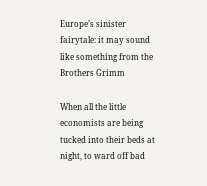Europe’s sinister fairytale: it may sound like something from the Brothers Grimm

When all the little economists are being tucked into their beds at night, to ward off bad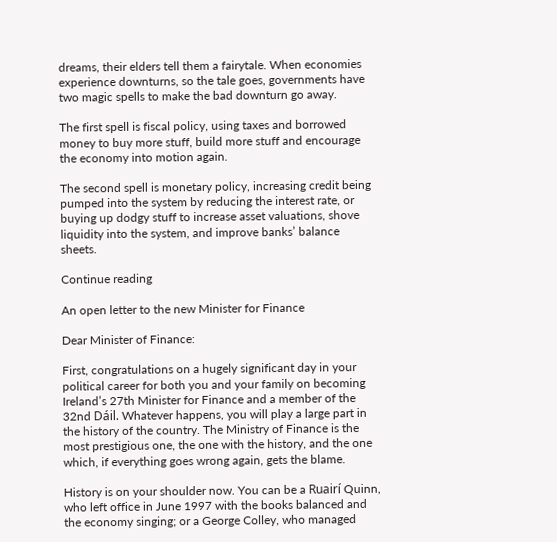dreams, their elders tell them a fairytale. When economies experience downturns, so the tale goes, governments have two magic spells to make the bad downturn go away.

The first spell is fiscal policy, using taxes and borrowed money to buy more stuff, build more stuff and encourage the economy into motion again.

The second spell is monetary policy, increasing credit being pumped into the system by reducing the interest rate, or buying up dodgy stuff to increase asset valuations, shove liquidity into the system, and improve banks’ balance sheets.

Continue reading

An open letter to the new Minister for Finance

Dear Minister of Finance:

First, congratulations on a hugely significant day in your political career for both you and your family on becoming Ireland’s 27th Minister for Finance and a member of the 32nd Dáil. Whatever happens, you will play a large part in the history of the country. The Ministry of Finance is the most prestigious one, the one with the history, and the one which, if everything goes wrong again, gets the blame.

History is on your shoulder now. You can be a Ruairí Quinn, who left office in June 1997 with the books balanced and the economy singing; or a George Colley, who managed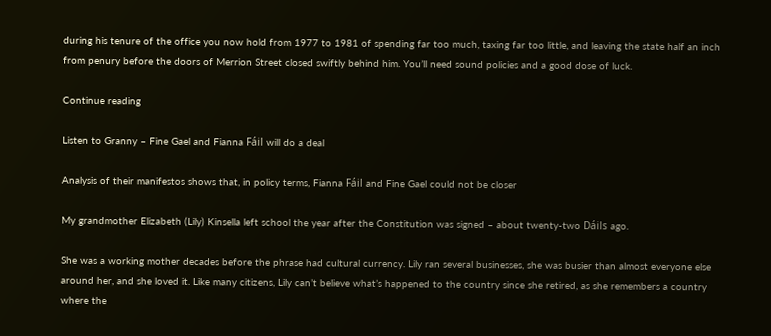during his tenure of the office you now hold from 1977 to 1981 of spending far too much, taxing far too little, and leaving the state half an inch from penury before the doors of Merrion Street closed swiftly behind him. You’ll need sound policies and a good dose of luck.

Continue reading

Listen to Granny – Fine Gael and Fianna Fáil will do a deal

Analysis of their manifestos shows that, in policy terms, Fianna Fáil and Fine Gael could not be closer

My grandmother Elizabeth (Lily) Kinsella left school the year after the Constitution was signed – about twenty-two Dáils ago.

She was a working mother decades before the phrase had cultural currency. Lily ran several businesses, she was busier than almost everyone else around her, and she loved it. Like many citizens, Lily can’t believe what’s happened to the country since she retired, as she remembers a country where the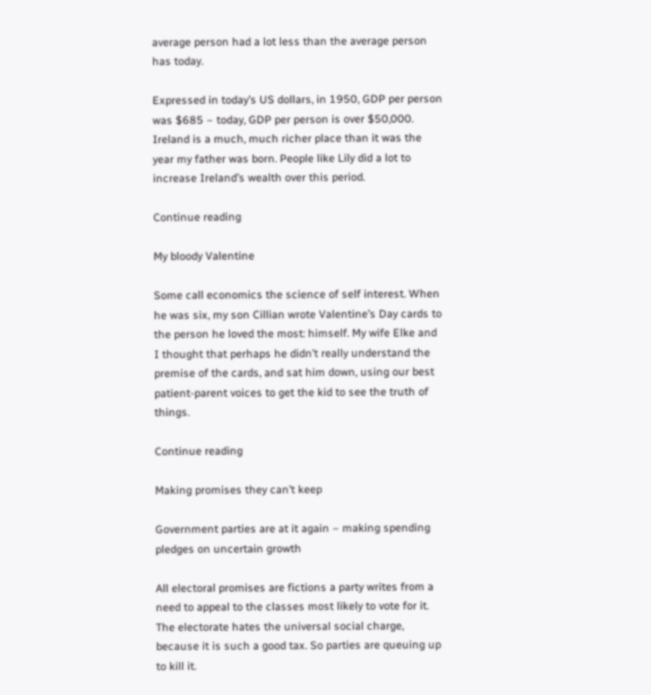average person had a lot less than the average person has today.

Expressed in today’s US dollars, in 1950, GDP per person was $685 – today, GDP per person is over $50,000. Ireland is a much, much richer place than it was the year my father was born. People like Lily did a lot to increase Ireland’s wealth over this period.

Continue reading

My bloody Valentine

Some call economics the science of self interest. When he was six, my son Cillian wrote Valentine’s Day cards to the person he loved the most: himself. My wife Elke and I thought that perhaps he didn’t really understand the premise of the cards, and sat him down, using our best patient-parent voices to get the kid to see the truth of things.

Continue reading

Making promises they can’t keep

Government parties are at it again – making spending pledges on uncertain growth

All electoral promises are fictions a party writes from a need to appeal to the classes most likely to vote for it. The electorate hates the universal social charge, because it is such a good tax. So parties are queuing up to kill it.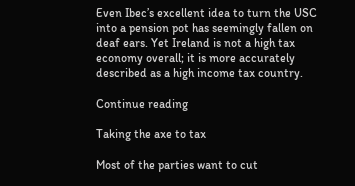Even Ibec’s excellent idea to turn the USC into a pension pot has seemingly fallen on deaf ears. Yet Ireland is not a high tax economy overall; it is more accurately described as a high income tax country.

Continue reading

Taking the axe to tax

Most of the parties want to cut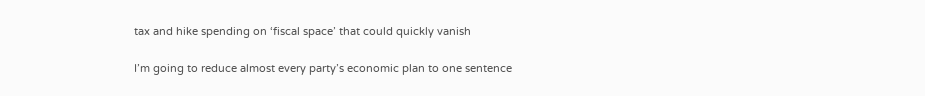tax and hike spending on ‘fiscal space’ that could quickly vanish

I’m going to reduce almost every party’s economic plan to one sentence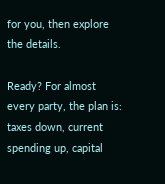for you, then explore the details.

Ready? For almost every party, the plan is: taxes down, current spending up, capital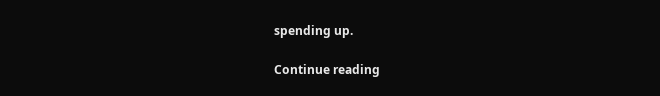spending up.

Continue reading